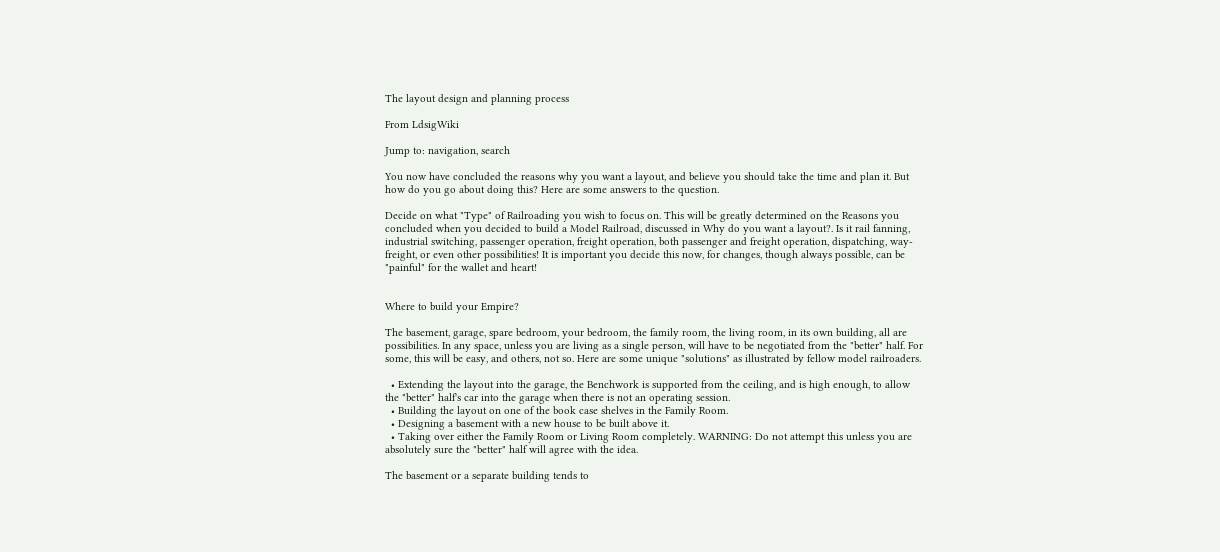The layout design and planning process

From LdsigWiki

Jump to: navigation, search

You now have concluded the reasons why you want a layout, and believe you should take the time and plan it. But how do you go about doing this? Here are some answers to the question.

Decide on what "Type" of Railroading you wish to focus on. This will be greatly determined on the Reasons you concluded when you decided to build a Model Railroad, discussed in Why do you want a layout?. Is it rail fanning, industrial switching, passenger operation, freight operation, both passenger and freight operation, dispatching, way-freight, or even other possibilities! It is important you decide this now, for changes, though always possible, can be "painful" for the wallet and heart!


Where to build your Empire?

The basement, garage, spare bedroom, your bedroom, the family room, the living room, in its own building, all are possibilities. In any space, unless you are living as a single person, will have to be negotiated from the "better" half. For some, this will be easy, and others, not so. Here are some unique "solutions" as illustrated by fellow model railroaders.

  • Extending the layout into the garage, the Benchwork is supported from the ceiling, and is high enough, to allow the "better" half's car into the garage when there is not an operating session.
  • Building the layout on one of the book case shelves in the Family Room.
  • Designing a basement with a new house to be built above it.
  • Taking over either the Family Room or Living Room completely. WARNING: Do not attempt this unless you are absolutely sure the "better" half will agree with the idea.

The basement or a separate building tends to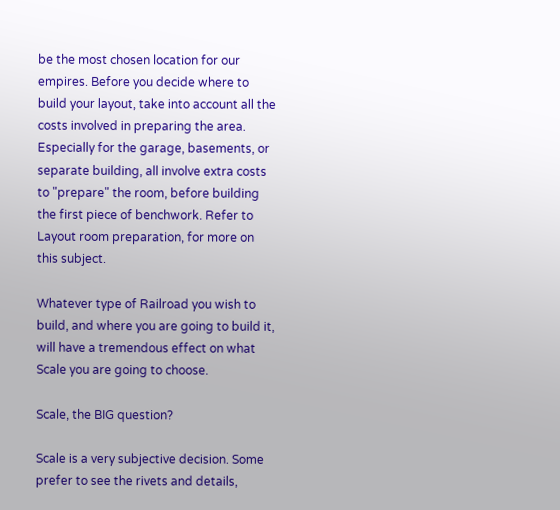be the most chosen location for our empires. Before you decide where to build your layout, take into account all the costs involved in preparing the area. Especially for the garage, basements, or separate building, all involve extra costs to "prepare" the room, before building the first piece of benchwork. Refer to Layout room preparation, for more on this subject.

Whatever type of Railroad you wish to build, and where you are going to build it, will have a tremendous effect on what Scale you are going to choose.

Scale, the BIG question?

Scale is a very subjective decision. Some prefer to see the rivets and details,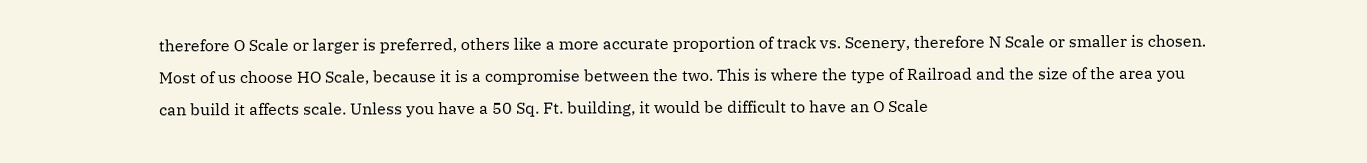therefore O Scale or larger is preferred, others like a more accurate proportion of track vs. Scenery, therefore N Scale or smaller is chosen. Most of us choose HO Scale, because it is a compromise between the two. This is where the type of Railroad and the size of the area you can build it affects scale. Unless you have a 50 Sq. Ft. building, it would be difficult to have an O Scale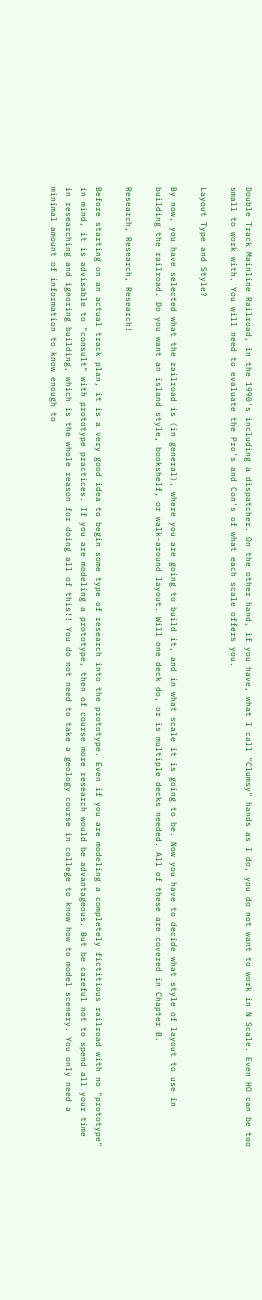Double Track Mainline Railroad, in the 1990's including a dispatcher. On the other hand, if you have, what I call "Clumsy" hands as I do, you do not want to work in N Scale. Even HO can be too small to work with. You will need to evaluate the Pro's and Con's of what each scale offers you.

Layout Type and Style?

By now, you have selected what the railroad is (in general), where you are going to build it, and in what scale it is going to be. Now you have to decide what style of layout to use in building the railroad. Do you want an island style, bookshelf, or walk-around layout. Will one deck do, or is multiple decks needed. All of these are covered in Chapter B.

Research, Research, Research!

Before starting on an actual track plan, it is a very good idea to begin some type of research into the prototype. Even if you are modeling a completely fictitious railroad with no "prototype" in mind, it is advisable to "consult" with prototype practices. If you are modeling a prototype, then of course more research would be advantageous. But be careful not to spend all your time in researching and ignoring building, which is the whole reason for doing all of this!! You do not need to take a geology course in college to know how to model scenery. You only need a minimal amount of information to know enough to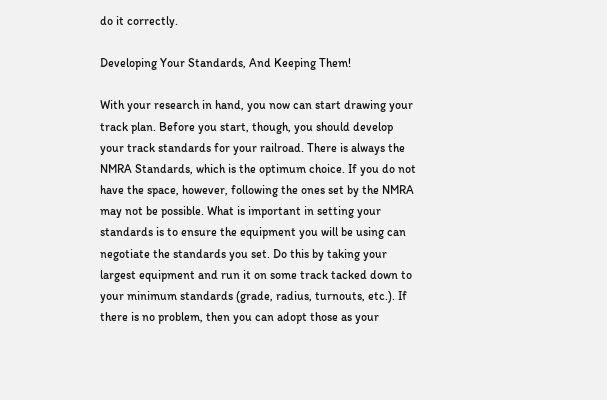do it correctly.

Developing Your Standards, And Keeping Them!

With your research in hand, you now can start drawing your track plan. Before you start, though, you should develop your track standards for your railroad. There is always the NMRA Standards, which is the optimum choice. If you do not have the space, however, following the ones set by the NMRA may not be possible. What is important in setting your standards is to ensure the equipment you will be using can negotiate the standards you set. Do this by taking your largest equipment and run it on some track tacked down to your minimum standards (grade, radius, turnouts, etc.). If there is no problem, then you can adopt those as your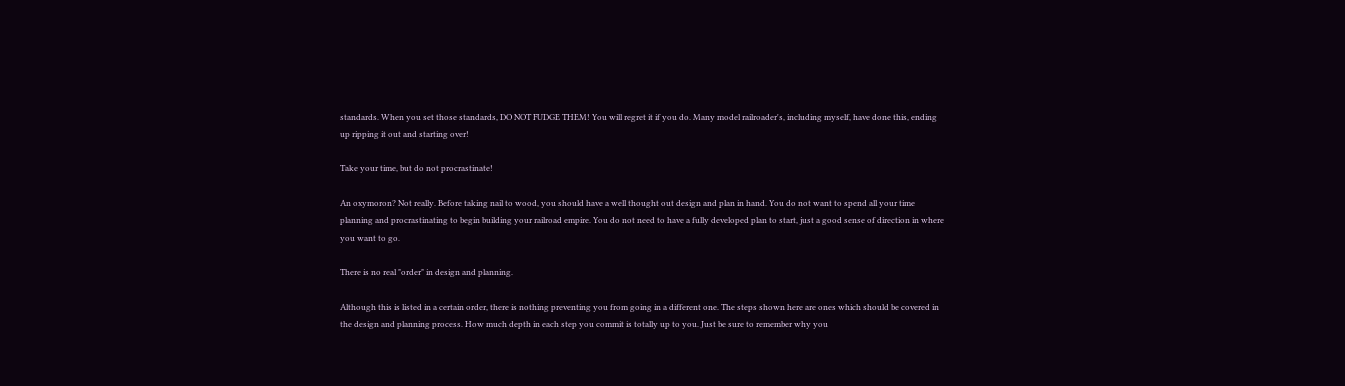standards. When you set those standards, DO NOT FUDGE THEM! You will regret it if you do. Many model railroader's, including myself, have done this, ending up ripping it out and starting over!

Take your time, but do not procrastinate!

An oxymoron? Not really. Before taking nail to wood, you should have a well thought out design and plan in hand. You do not want to spend all your time planning and procrastinating to begin building your railroad empire. You do not need to have a fully developed plan to start, just a good sense of direction in where you want to go.

There is no real "order" in design and planning.

Although this is listed in a certain order, there is nothing preventing you from going in a different one. The steps shown here are ones which should be covered in the design and planning process. How much depth in each step you commit is totally up to you. Just be sure to remember why you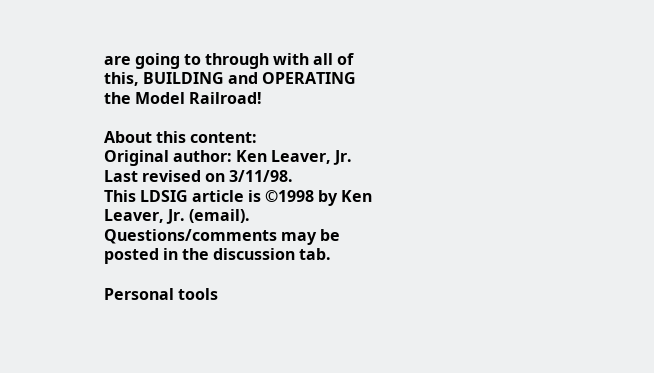are going to through with all of this, BUILDING and OPERATING the Model Railroad!

About this content:
Original author: Ken Leaver, Jr. Last revised on 3/11/98.
This LDSIG article is ©1998 by Ken Leaver, Jr. (email).
Questions/comments may be posted in the discussion tab.

Personal tools